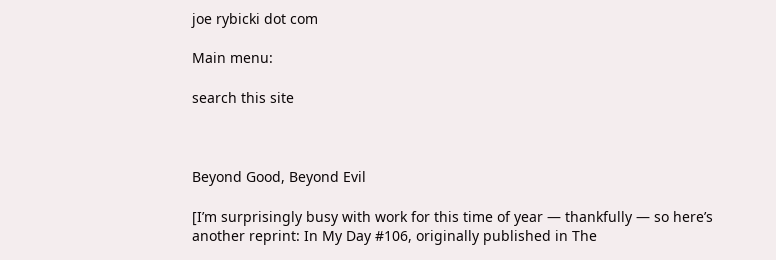joe rybicki dot com

Main menu:

search this site



Beyond Good, Beyond Evil

[I’m surprisingly busy with work for this time of year — thankfully — so here’s another reprint: In My Day #106, originally published in The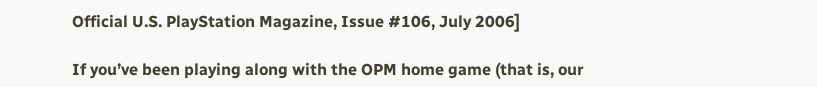Official U.S. PlayStation Magazine, Issue #106, July 2006]

If you’ve been playing along with the OPM home game (that is, our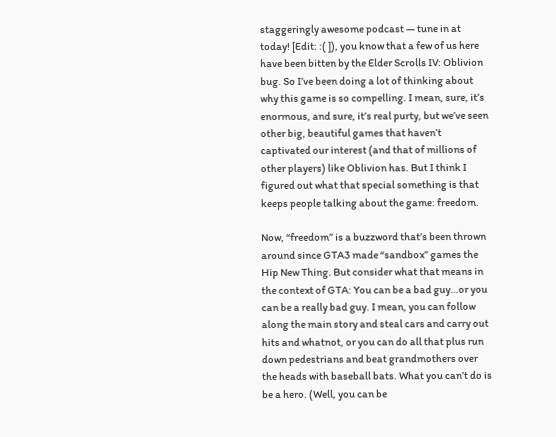staggeringly awesome podcast — tune in at today! [Edit: :( ]), you know that a few of us here have been bitten by the Elder Scrolls IV: Oblivion bug. So I’ve been doing a lot of thinking about why this game is so compelling. I mean, sure, it’s enormous, and sure, it’s real purty, but we’ve seen other big, beautiful games that haven’t captivated our interest (and that of millions of other players) like Oblivion has. But I think I figured out what that special something is that keeps people talking about the game: freedom.

Now, “freedom” is a buzzword that’s been thrown around since GTA3 made “sandbox” games the Hip New Thing. But consider what that means in the context of GTA: You can be a bad guy…or you can be a really bad guy. I mean, you can follow along the main story and steal cars and carry out hits and whatnot, or you can do all that plus run down pedestrians and beat grandmothers over the heads with baseball bats. What you can’t do is be a hero. (Well, you can be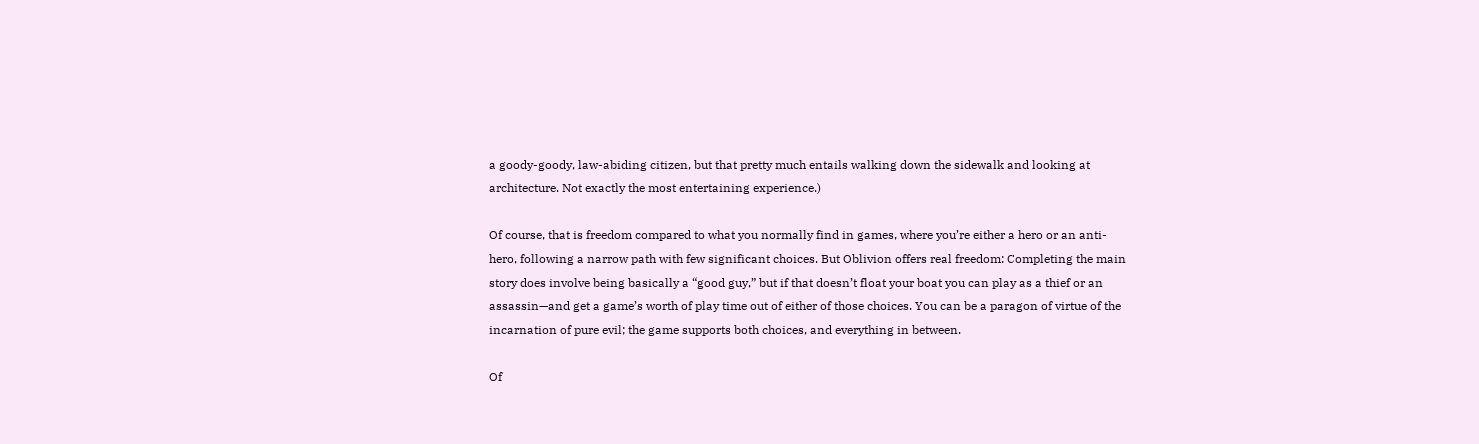a goody-goody, law-abiding citizen, but that pretty much entails walking down the sidewalk and looking at architecture. Not exactly the most entertaining experience.)

Of course, that is freedom compared to what you normally find in games, where you’re either a hero or an anti-hero, following a narrow path with few significant choices. But Oblivion offers real freedom: Completing the main story does involve being basically a “good guy,” but if that doesn’t float your boat you can play as a thief or an assassin—and get a game’s worth of play time out of either of those choices. You can be a paragon of virtue of the incarnation of pure evil; the game supports both choices, and everything in between.

Of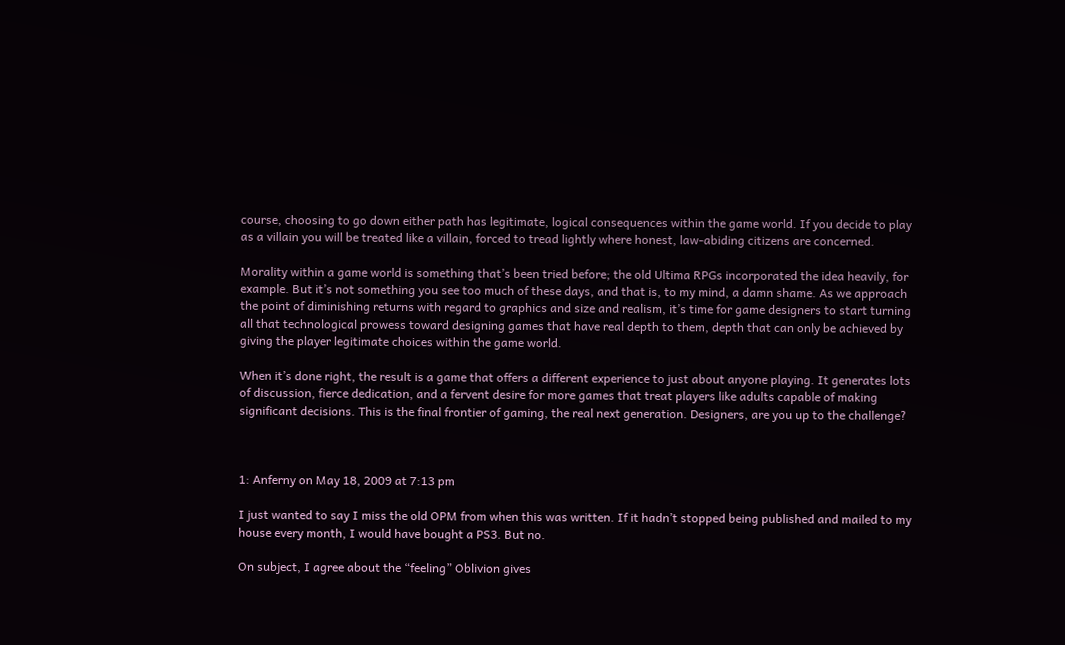course, choosing to go down either path has legitimate, logical consequences within the game world. If you decide to play as a villain you will be treated like a villain, forced to tread lightly where honest, law-abiding citizens are concerned.

Morality within a game world is something that’s been tried before; the old Ultima RPGs incorporated the idea heavily, for example. But it’s not something you see too much of these days, and that is, to my mind, a damn shame. As we approach the point of diminishing returns with regard to graphics and size and realism, it’s time for game designers to start turning all that technological prowess toward designing games that have real depth to them, depth that can only be achieved by giving the player legitimate choices within the game world.

When it’s done right, the result is a game that offers a different experience to just about anyone playing. It generates lots of discussion, fierce dedication, and a fervent desire for more games that treat players like adults capable of making significant decisions. This is the final frontier of gaming, the real next generation. Designers, are you up to the challenge?



1: Anferny on May 18, 2009 at 7:13 pm

I just wanted to say I miss the old OPM from when this was written. If it hadn’t stopped being published and mailed to my house every month, I would have bought a PS3. But no.

On subject, I agree about the “feeling” Oblivion gives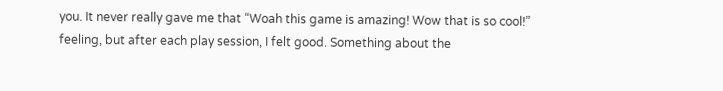you. It never really gave me that “Woah this game is amazing! Wow that is so cool!” feeling, but after each play session, I felt good. Something about the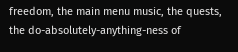freedom, the main menu music, the quests, the do-absolutely-anything-ness of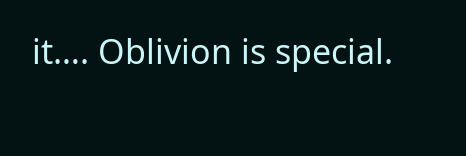it…. Oblivion is special.